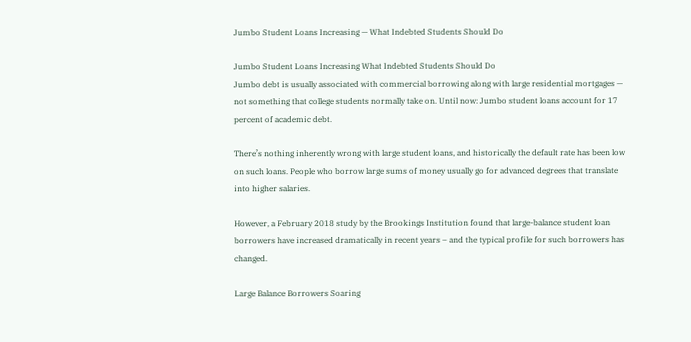Jumbo Student Loans Increasing — What Indebted Students Should Do

Jumbo Student Loans Increasing What Indebted Students Should Do
Jumbo debt is usually associated with commercial borrowing along with large residential mortgages — not something that college students normally take on. Until now: Jumbo student loans account for 17 percent of academic debt.

There’s nothing inherently wrong with large student loans, and historically the default rate has been low on such loans. People who borrow large sums of money usually go for advanced degrees that translate into higher salaries.

However, a February 2018 study by the Brookings Institution found that large-balance student loan borrowers have increased dramatically in recent years – and the typical profile for such borrowers has changed.

Large Balance Borrowers Soaring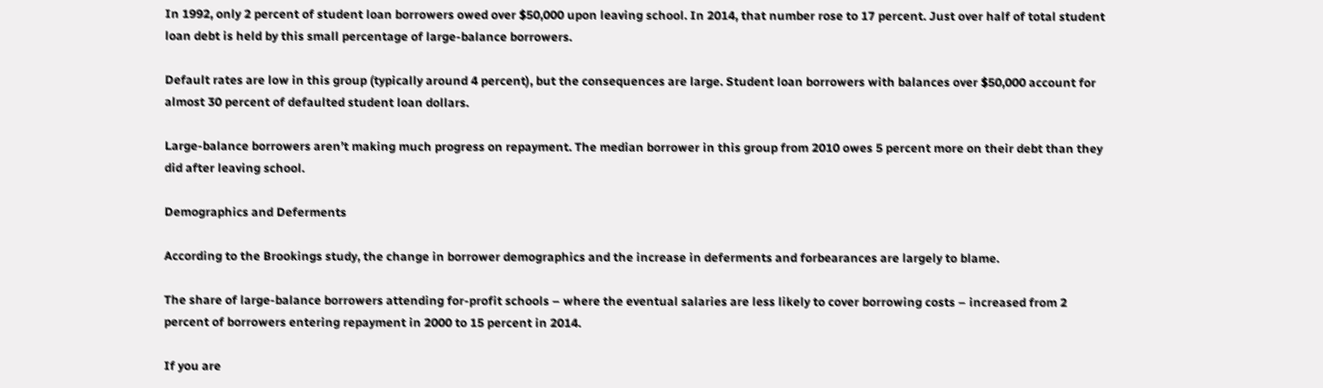In 1992, only 2 percent of student loan borrowers owed over $50,000 upon leaving school. In 2014, that number rose to 17 percent. Just over half of total student loan debt is held by this small percentage of large-balance borrowers.

Default rates are low in this group (typically around 4 percent), but the consequences are large. Student loan borrowers with balances over $50,000 account for almost 30 percent of defaulted student loan dollars.

Large-balance borrowers aren’t making much progress on repayment. The median borrower in this group from 2010 owes 5 percent more on their debt than they did after leaving school.

Demographics and Deferments

According to the Brookings study, the change in borrower demographics and the increase in deferments and forbearances are largely to blame.

The share of large-balance borrowers attending for-profit schools – where the eventual salaries are less likely to cover borrowing costs – increased from 2 percent of borrowers entering repayment in 2000 to 15 percent in 2014.

If you are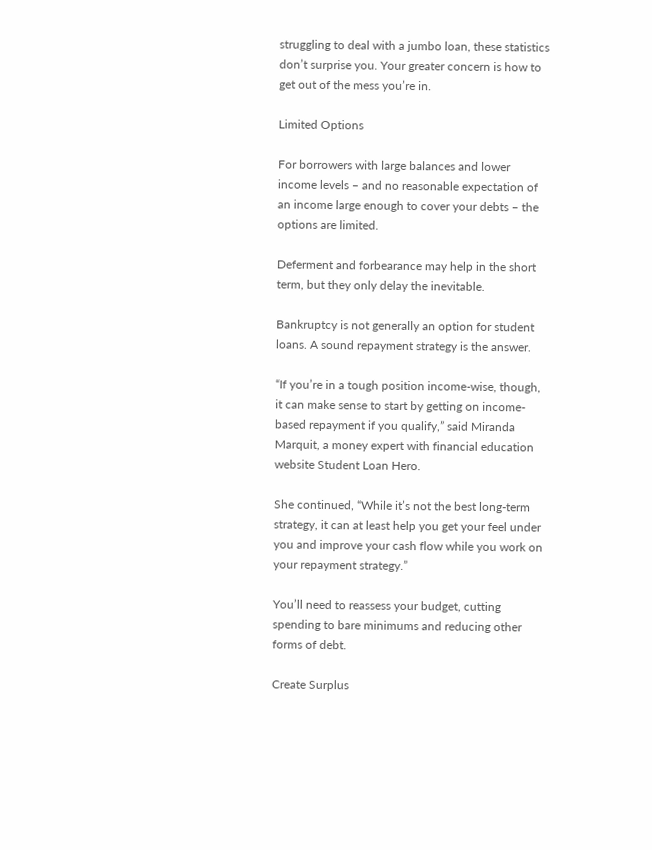struggling to deal with a jumbo loan, these statistics don’t surprise you. Your greater concern is how to get out of the mess you’re in.

Limited Options

For borrowers with large balances and lower income levels – and no reasonable expectation of an income large enough to cover your debts – the options are limited.

Deferment and forbearance may help in the short term, but they only delay the inevitable.

Bankruptcy is not generally an option for student loans. A sound repayment strategy is the answer.

“If you’re in a tough position income-wise, though, it can make sense to start by getting on income-based repayment if you qualify,” said Miranda Marquit, a money expert with financial education website Student Loan Hero.

She continued, “While it’s not the best long-term strategy, it can at least help you get your feel under you and improve your cash flow while you work on your repayment strategy.”

You’ll need to reassess your budget, cutting spending to bare minimums and reducing other forms of debt.

Create Surplus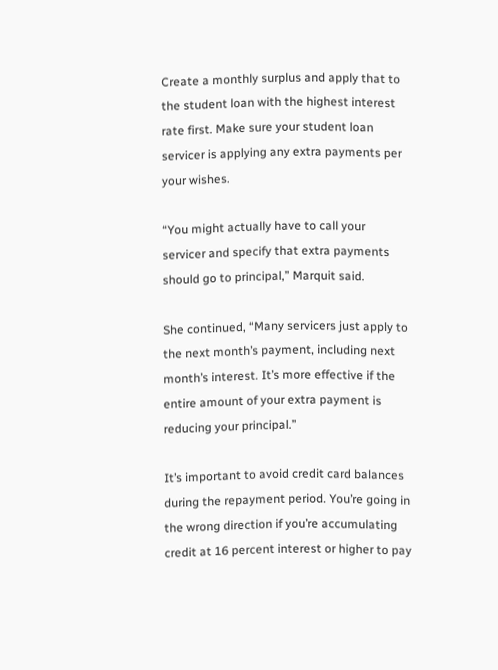Create a monthly surplus and apply that to the student loan with the highest interest rate first. Make sure your student loan servicer is applying any extra payments per your wishes.

“You might actually have to call your servicer and specify that extra payments should go to principal,” Marquit said.

She continued, “Many servicers just apply to the next month’s payment, including next month’s interest. It’s more effective if the entire amount of your extra payment is reducing your principal.”

It’s important to avoid credit card balances during the repayment period. You’re going in the wrong direction if you’re accumulating credit at 16 percent interest or higher to pay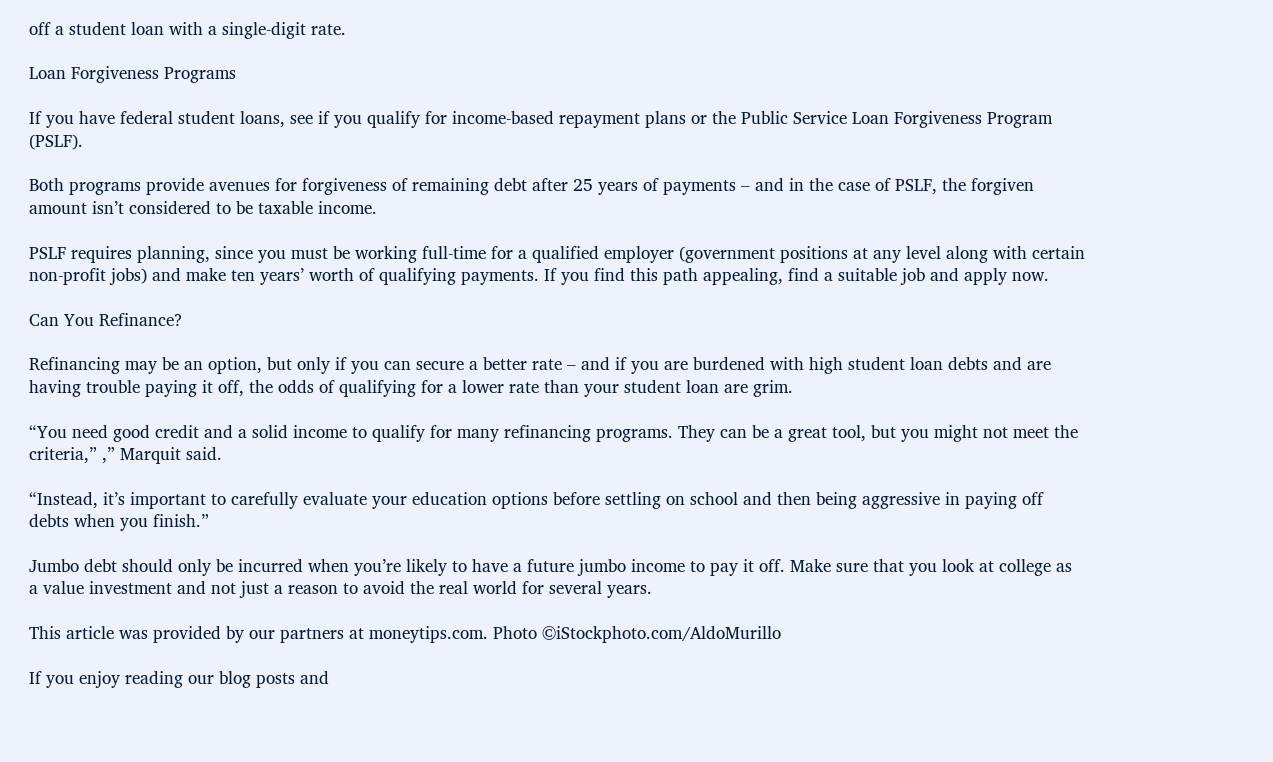off a student loan with a single-digit rate.

Loan Forgiveness Programs

If you have federal student loans, see if you qualify for income-based repayment plans or the Public Service Loan Forgiveness Program (PSLF).

Both programs provide avenues for forgiveness of remaining debt after 25 years of payments – and in the case of PSLF, the forgiven amount isn’t considered to be taxable income.

PSLF requires planning, since you must be working full-time for a qualified employer (government positions at any level along with certain non-profit jobs) and make ten years’ worth of qualifying payments. If you find this path appealing, find a suitable job and apply now.

Can You Refinance?

Refinancing may be an option, but only if you can secure a better rate – and if you are burdened with high student loan debts and are having trouble paying it off, the odds of qualifying for a lower rate than your student loan are grim.

“You need good credit and a solid income to qualify for many refinancing programs. They can be a great tool, but you might not meet the criteria,” ,” Marquit said.

“Instead, it’s important to carefully evaluate your education options before settling on school and then being aggressive in paying off debts when you finish.”

Jumbo debt should only be incurred when you’re likely to have a future jumbo income to pay it off. Make sure that you look at college as a value investment and not just a reason to avoid the real world for several years.

This article was provided by our partners at moneytips.com. Photo ©iStockphoto.com/AldoMurillo

If you enjoy reading our blog posts and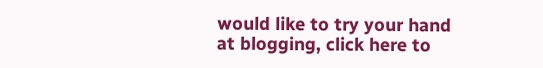would like to try your hand at blogging, click here to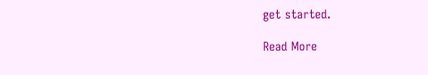get started.

Read More